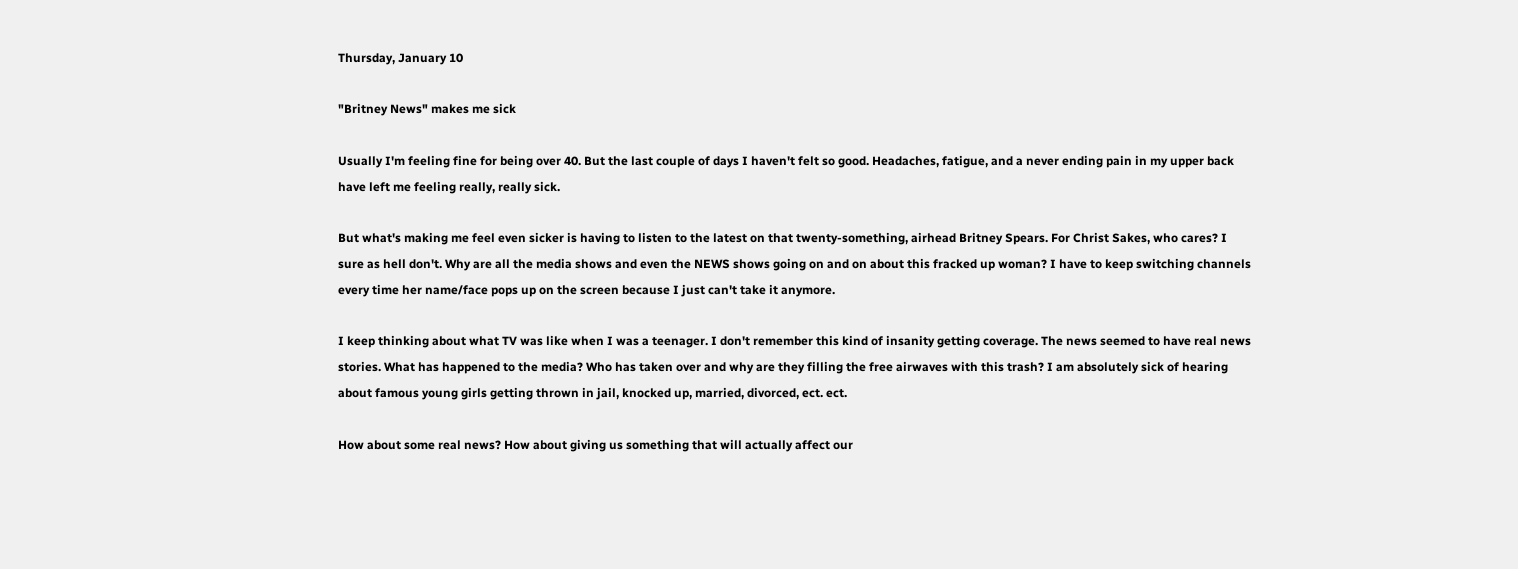Thursday, January 10

"Britney News" makes me sick

Usually I'm feeling fine for being over 40. But the last couple of days I haven't felt so good. Headaches, fatigue, and a never ending pain in my upper back have left me feeling really, really sick.

But what's making me feel even sicker is having to listen to the latest on that twenty-something, airhead Britney Spears. For Christ Sakes, who cares? I sure as hell don't. Why are all the media shows and even the NEWS shows going on and on about this fracked up woman? I have to keep switching channels every time her name/face pops up on the screen because I just can't take it anymore.

I keep thinking about what TV was like when I was a teenager. I don't remember this kind of insanity getting coverage. The news seemed to have real news stories. What has happened to the media? Who has taken over and why are they filling the free airwaves with this trash? I am absolutely sick of hearing about famous young girls getting thrown in jail, knocked up, married, divorced, ect. ect.

How about some real news? How about giving us something that will actually affect our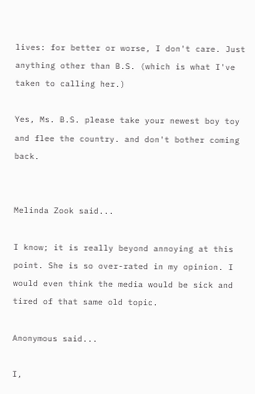lives: for better or worse, I don't care. Just anything other than B.S. (which is what I've taken to calling her.)

Yes, Ms. B.S. please take your newest boy toy and flee the country. and don't bother coming back.


Melinda Zook said...

I know; it is really beyond annoying at this point. She is so over-rated in my opinion. I would even think the media would be sick and tired of that same old topic.

Anonymous said...

I,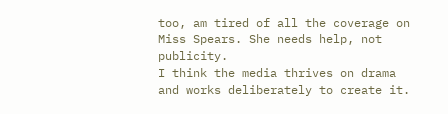too, am tired of all the coverage on Miss Spears. She needs help, not publicity.
I think the media thrives on drama and works deliberately to create it.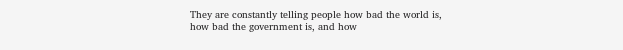They are constantly telling people how bad the world is, how bad the government is, and how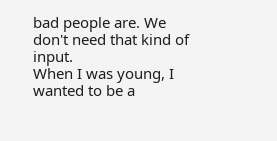bad people are. We don't need that kind of input.
When I was young, I wanted to be a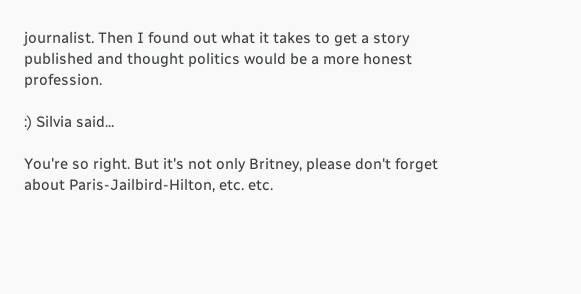journalist. Then I found out what it takes to get a story published and thought politics would be a more honest profession.

:) Silvia said...

You're so right. But it's not only Britney, please don't forget about Paris-Jailbird-Hilton, etc. etc.